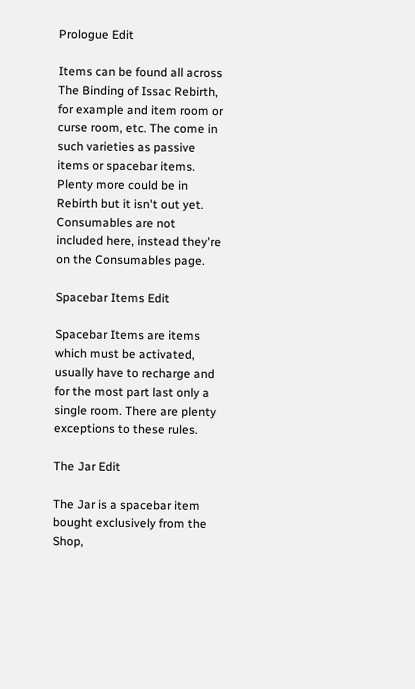Prologue Edit

Items can be found all across The Binding of Issac Rebirth, for example and item room or curse room, etc. The come in such varieties as passive items or spacebar items. Plenty more could be in Rebirth but it isn't out yet. Consumables are not included here, instead they're on the Consumables page.

Spacebar Items Edit

Spacebar Items are items which must be activated, usually have to recharge and for the most part last only a single room. There are plenty exceptions to these rules.

The Jar Edit

The Jar is a spacebar item bought exclusively from the Shop,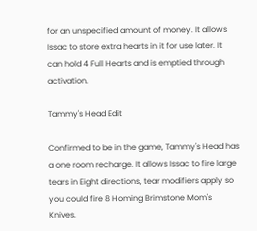for an unspecified amount of money. It allows Issac to store extra hearts in it for use later. It can hold 4 Full Hearts and is emptied through activation.

Tammy's Head Edit

Confirmed to be in the game, Tammy's Head has a one room recharge. It allows Issac to fire large tears in Eight directions, tear modifiers apply so you could fire 8 Homing Brimstone Mom's Knives.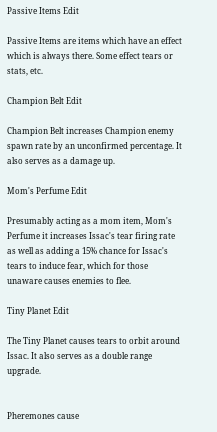Passive Items Edit

Passive Items are items which have an effect which is always there. Some effect tears or stats, etc.

Champion Belt Edit

Champion Belt increases Champion enemy spawn rate by an unconfirmed percentage. It also serves as a damage up.

Mom's Perfume Edit

Presumably acting as a mom item, Mom's Perfume it increases Issac's tear firing rate as well as adding a 15% chance for Issac's tears to induce fear, which for those unaware causes enemies to flee.

Tiny Planet Edit

The Tiny Planet causes tears to orbit around Issac. It also serves as a double range upgrade.


Pheremones cause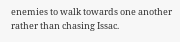enemies to walk towards one another rather than chasing Issac.